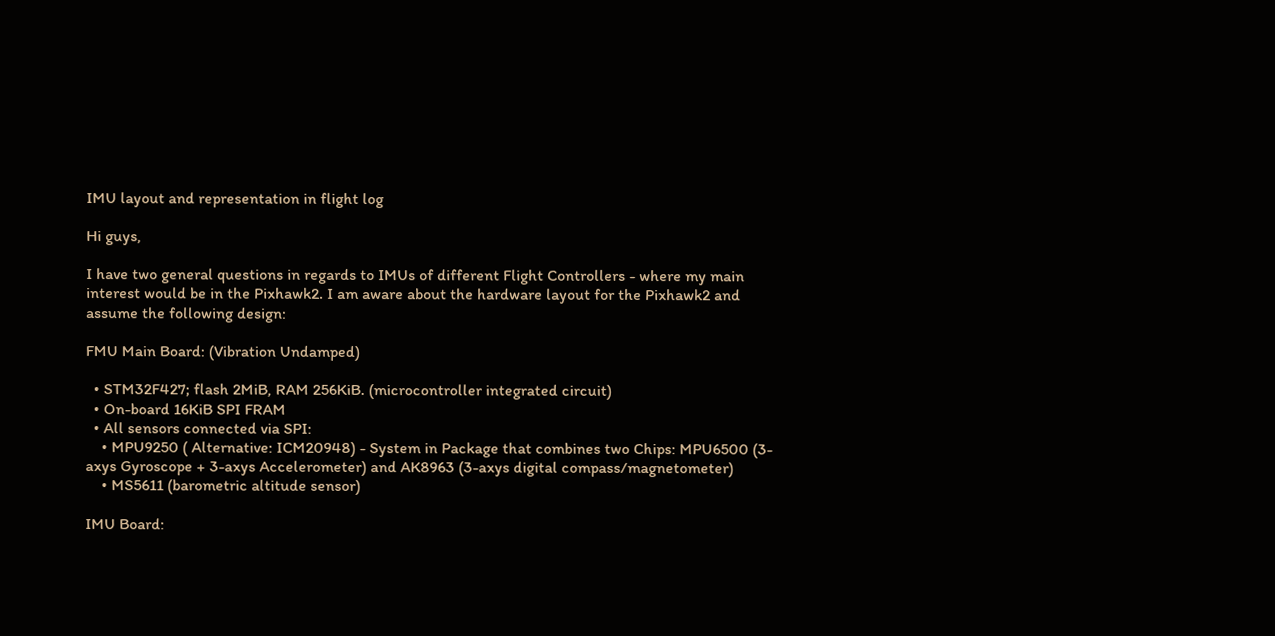IMU layout and representation in flight log

Hi guys,

I have two general questions in regards to IMUs of different Flight Controllers - where my main interest would be in the Pixhawk2. I am aware about the hardware layout for the Pixhawk2 and assume the following design:

FMU Main Board: (Vibration Undamped)

  • STM32F427; flash 2MiB, RAM 256KiB. (microcontroller integrated circuit)
  • On-board 16KiB SPI FRAM
  • All sensors connected via SPI:
    • MPU9250 ( Alternative: ICM20948) - System in Package that combines two Chips: MPU6500 (3-axys Gyroscope + 3-axys Accelerometer) and AK8963 (3-axys digital compass/magnetometer)
    • MS5611 (barometric altitude sensor)

IMU Board: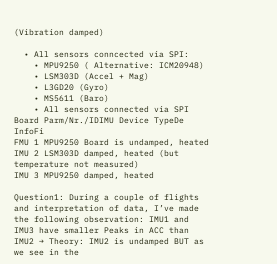(Vibration damped)

  • All sensors conncected via SPI:
    • MPU9250 ( Alternative: ICM20948)
    • LSM303D (Accel + Mag)
    • L3GD20 (Gyro)
    • MS5611 (Baro)
    • All sensors connected via SPI
Board Parm/Nr./IDIMU Device TypeDe InfoFi
FMU 1 MPU9250 Board is undamped, heated
IMU 2 LSM303D damped, heated (but temperature not measured)
IMU 3 MPU9250 damped, heated

Question1: During a couple of flights and interpretation of data, I’ve made the following observation: IMU1 and IMU3 have smaller Peaks in ACC than IMU2 → Theory: IMU2 is undamped BUT as we see in the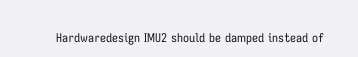Hardwaredesign IMU2 should be damped instead of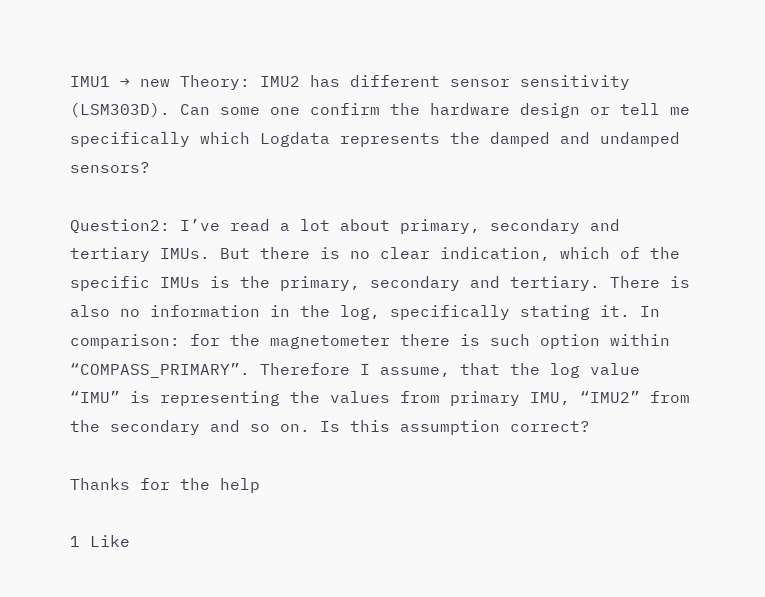IMU1 → new Theory: IMU2 has different sensor sensitivity (LSM303D). Can some one confirm the hardware design or tell me specifically which Logdata represents the damped and undamped sensors?

Question2: I’ve read a lot about primary, secondary and tertiary IMUs. But there is no clear indication, which of the specific IMUs is the primary, secondary and tertiary. There is also no information in the log, specifically stating it. In comparison: for the magnetometer there is such option within “COMPASS_PRIMARY”. Therefore I assume, that the log value “IMU” is representing the values from primary IMU, “IMU2” from the secondary and so on. Is this assumption correct?

Thanks for the help

1 Like